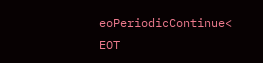eoPeriodicContinue< EOT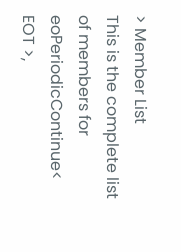> Member List
This is the complete list of members for eoPeriodicContinue< EOT >,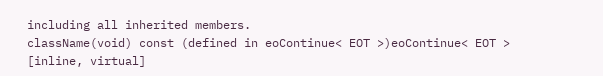including all inherited members.
className(void) const (defined in eoContinue< EOT >)eoContinue< EOT > [inline, virtual]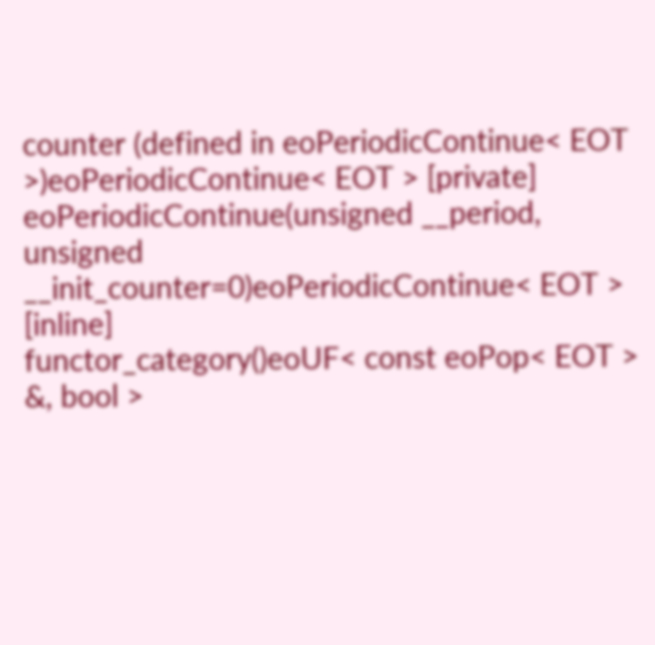counter (defined in eoPeriodicContinue< EOT >)eoPeriodicContinue< EOT > [private]
eoPeriodicContinue(unsigned __period, unsigned __init_counter=0)eoPeriodicContinue< EOT > [inline]
functor_category()eoUF< const eoPop< EOT > &, bool >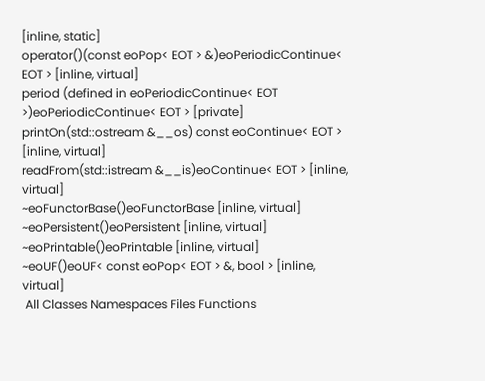[inline, static]
operator()(const eoPop< EOT > &)eoPeriodicContinue< EOT > [inline, virtual]
period (defined in eoPeriodicContinue< EOT >)eoPeriodicContinue< EOT > [private]
printOn(std::ostream &__os) const eoContinue< EOT > [inline, virtual]
readFrom(std::istream &__is)eoContinue< EOT > [inline, virtual]
~eoFunctorBase()eoFunctorBase [inline, virtual]
~eoPersistent()eoPersistent [inline, virtual]
~eoPrintable()eoPrintable [inline, virtual]
~eoUF()eoUF< const eoPop< EOT > &, bool > [inline, virtual]
 All Classes Namespaces Files Functions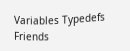Variables Typedefs Friends